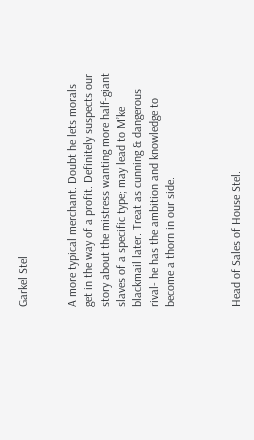Garkel Stel


A more typical merchant. Doubt he lets morals get in the way of a profit. Definitely suspects our story about the mistress wanting more half-giant slaves of a specific type; may lead to M’ke blackmail later. Treat as cunning & dangerous rival- he has the ambition and knowledge to become a thorn in our side.



Head of Sales of House Stel.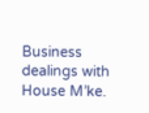Business dealings with House M’ke.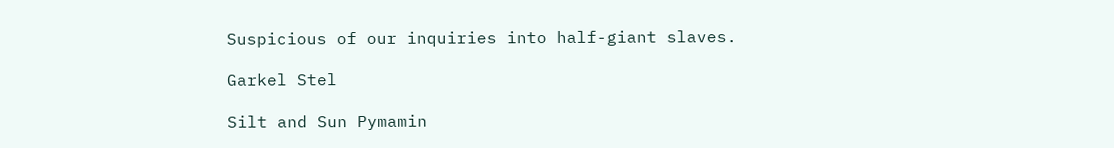Suspicious of our inquiries into half-giant slaves.

Garkel Stel

Silt and Sun Pymamin